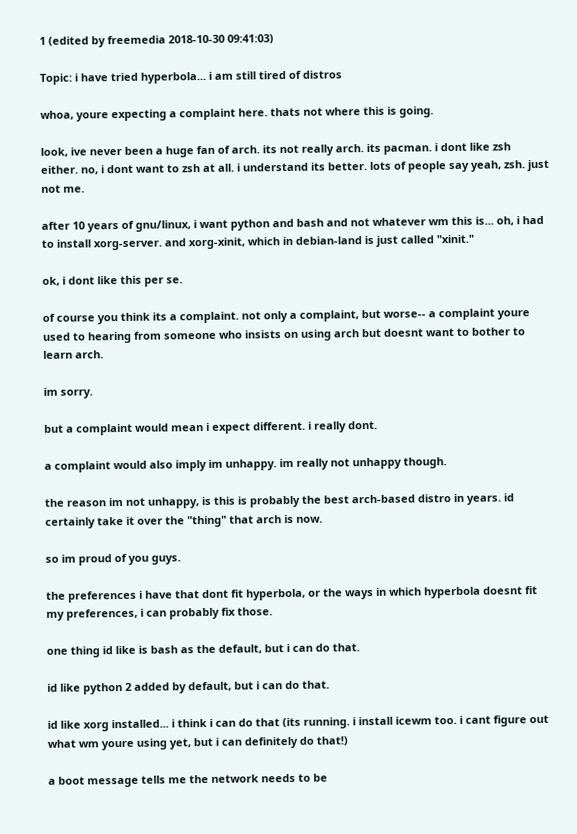1 (edited by freemedia 2018-10-30 09:41:03)

Topic: i have tried hyperbola... i am still tired of distros

whoa, youre expecting a complaint here. thats not where this is going.

look, ive never been a huge fan of arch. its not really arch. its pacman. i dont like zsh either. no, i dont want to zsh at all. i understand its better. lots of people say yeah, zsh. just not me.

after 10 years of gnu/linux, i want python and bash and not whatever wm this is... oh, i had to install xorg-server. and xorg-xinit, which in debian-land is just called "xinit."

ok, i dont like this per se.

of course you think its a complaint. not only a complaint, but worse-- a complaint youre used to hearing from someone who insists on using arch but doesnt want to bother to learn arch.

im sorry.

but a complaint would mean i expect different. i really dont.

a complaint would also imply im unhappy. im really not unhappy though.

the reason im not unhappy, is this is probably the best arch-based distro in years. id certainly take it over the "thing" that arch is now.

so im proud of you guys.

the preferences i have that dont fit hyperbola, or the ways in which hyperbola doesnt fit my preferences, i can probably fix those.

one thing id like is bash as the default, but i can do that.

id like python 2 added by default, but i can do that.

id like xorg installed... i think i can do that (its running. i install icewm too. i cant figure out what wm youre using yet, but i can definitely do that!)

a boot message tells me the network needs to be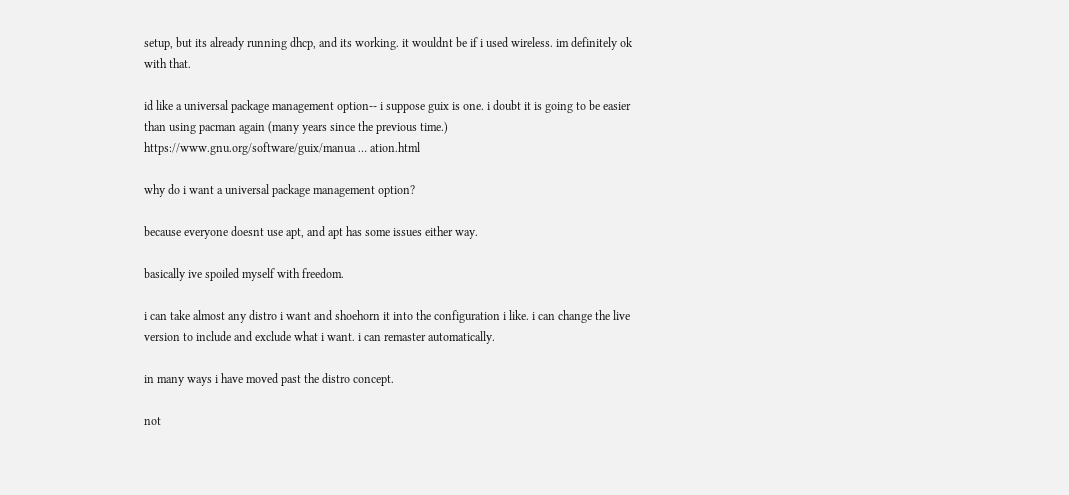setup, but its already running dhcp, and its working. it wouldnt be if i used wireless. im definitely ok with that.

id like a universal package management option-- i suppose guix is one. i doubt it is going to be easier than using pacman again (many years since the previous time.) https://www.gnu.org/software/guix/manua … ation.html

why do i want a universal package management option?

because everyone doesnt use apt, and apt has some issues either way.

basically ive spoiled myself with freedom.

i can take almost any distro i want and shoehorn it into the configuration i like. i can change the live version to include and exclude what i want. i can remaster automatically.

in many ways i have moved past the distro concept.

not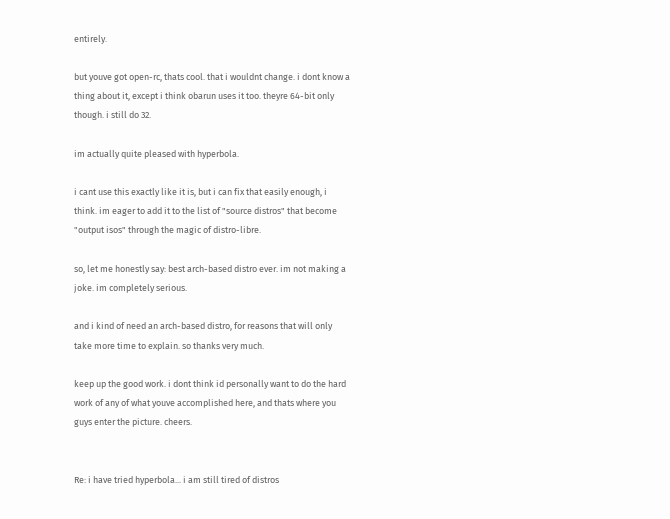entirely.

but youve got open-rc, thats cool. that i wouldnt change. i dont know a thing about it, except i think obarun uses it too. theyre 64-bit only though. i still do 32.

im actually quite pleased with hyperbola.

i cant use this exactly like it is, but i can fix that easily enough, i think. im eager to add it to the list of "source distros" that become "output isos" through the magic of distro-libre.

so, let me honestly say: best arch-based distro ever. im not making a joke. im completely serious.

and i kind of need an arch-based distro, for reasons that will only take more time to explain. so thanks very much.

keep up the good work. i dont think id personally want to do the hard work of any of what youve accomplished here, and thats where you guys enter the picture. cheers.


Re: i have tried hyperbola... i am still tired of distros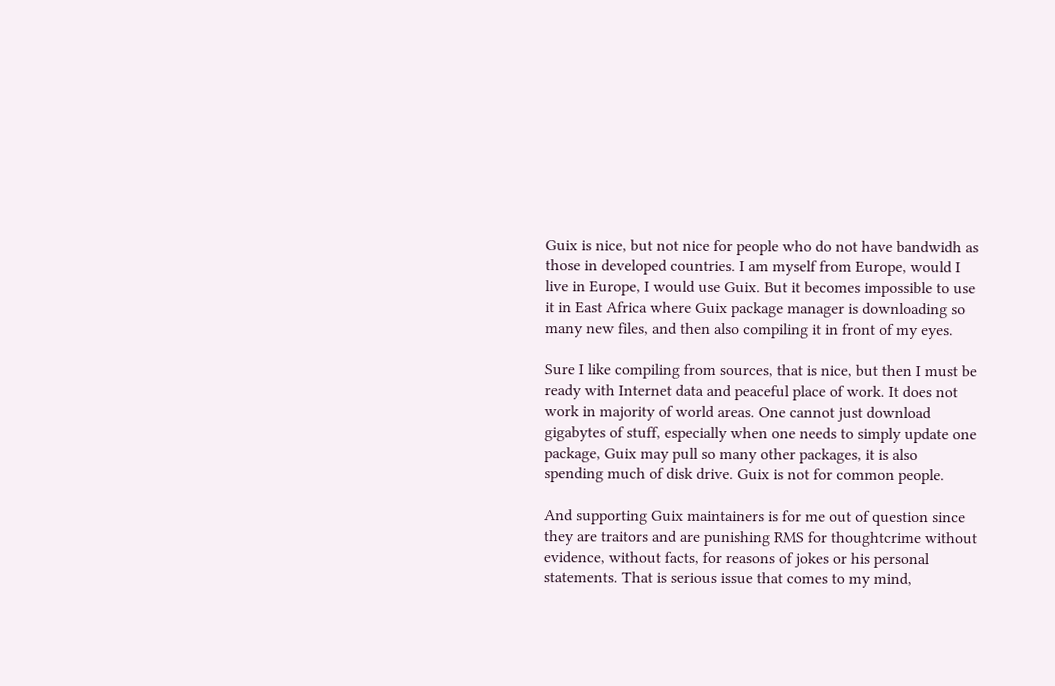Guix is nice, but not nice for people who do not have bandwidh as those in developed countries. I am myself from Europe, would I live in Europe, I would use Guix. But it becomes impossible to use it in East Africa where Guix package manager is downloading so many new files, and then also compiling it in front of my eyes.

Sure I like compiling from sources, that is nice, but then I must be ready with Internet data and peaceful place of work. It does not work in majority of world areas. One cannot just download gigabytes of stuff, especially when one needs to simply update one package, Guix may pull so many other packages, it is also spending much of disk drive. Guix is not for common people.

And supporting Guix maintainers is for me out of question since they are traitors and are punishing RMS for thoughtcrime without evidence, without facts, for reasons of jokes or his personal statements. That is serious issue that comes to my mind,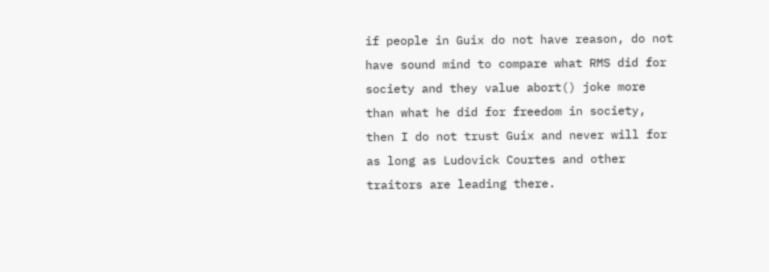if people in Guix do not have reason, do not have sound mind to compare what RMS did for society and they value abort() joke more than what he did for freedom in society, then I do not trust Guix and never will for as long as Ludovick Courtes and other traitors are leading there.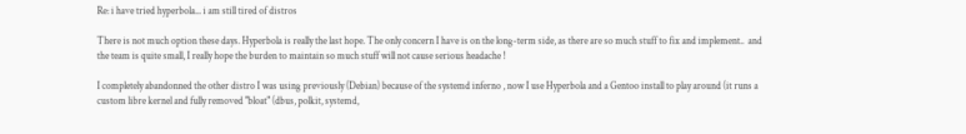Re: i have tried hyperbola... i am still tired of distros

There is not much option these days. Hyperbola is really the last hope. The only concern I have is on the long-term side, as there are so much stuff to fix and implement..  and the team is quite small, I really hope the burden to maintain so much stuff will not cause serious headache !

I completely abandonned the other distro I was using previously (Debian) because of the systemd inferno , now I use Hyperbola and a Gentoo install to play around (it runs a custom libre kernel and fully removed "bloat" (dbus, polkit, systemd,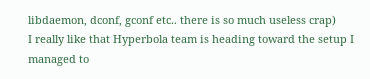libdaemon, dconf, gconf etc.. there is so much useless crap)
I really like that Hyperbola team is heading toward the setup I managed to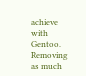achieve with Gentoo. Removing as much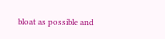bloat as possible and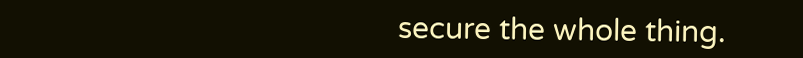secure the whole thing.